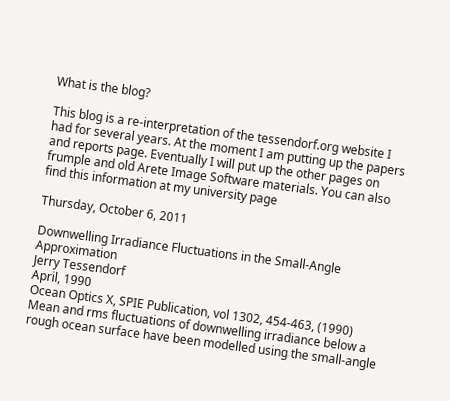What is the blog?

This blog is a re-interpretation of the tessendorf.org website I had for several years. At the moment I am putting up the papers and reports page. Eventually I will put up the other pages on frumple and old Arete Image Software materials. You can also find this information at my university page

Thursday, October 6, 2011

Downwelling Irradiance Fluctuations in the Small-Angle Approximation
Jerry Tessendorf
April, 1990
Ocean Optics X, SPIE Publication, vol 1302, 454-463, (1990)
Mean and rms fluctuations of downwelling irradiance below a rough ocean surface have been modelled using the small-angle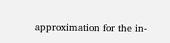approximation for the in-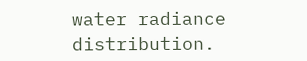water radiance distribution.